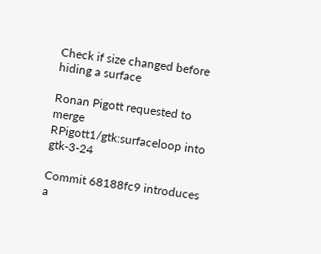Check if size changed before hiding a surface

Ronan Pigott requested to merge RPigott1/gtk:surfaceloop into gtk-3-24

Commit 68188fc9 introduces a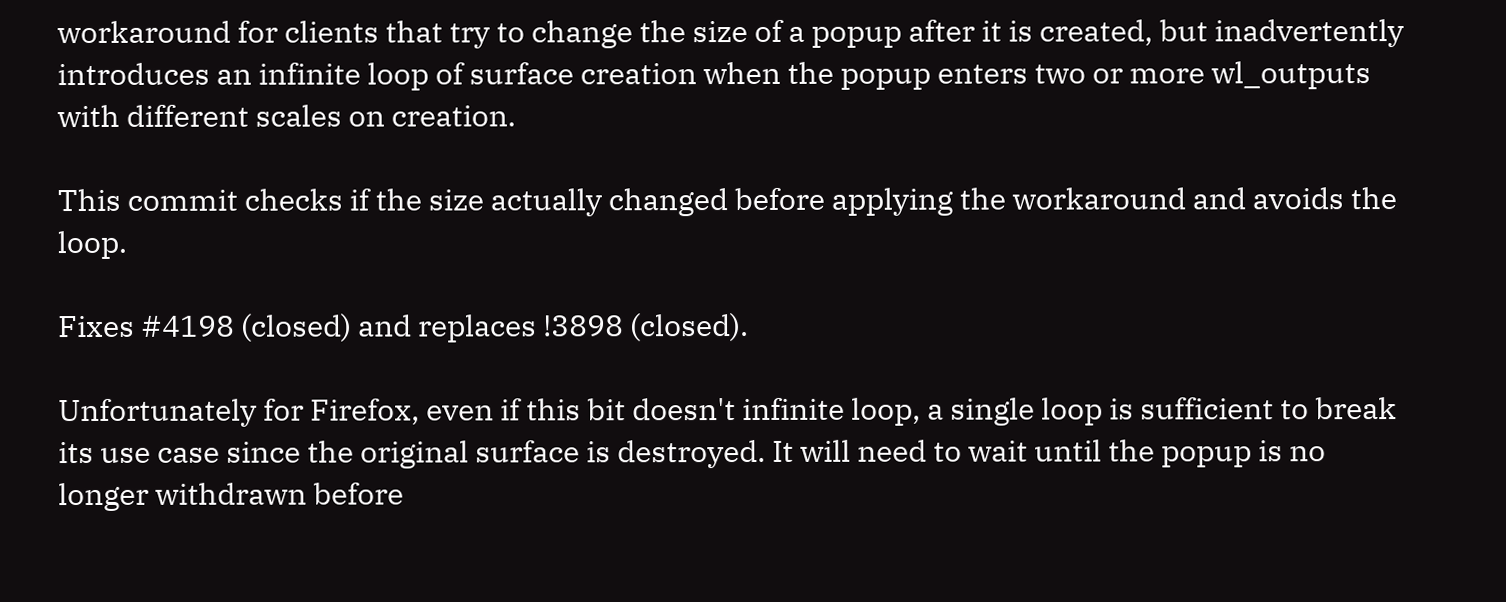workaround for clients that try to change the size of a popup after it is created, but inadvertently introduces an infinite loop of surface creation when the popup enters two or more wl_outputs with different scales on creation.

This commit checks if the size actually changed before applying the workaround and avoids the loop.

Fixes #4198 (closed) and replaces !3898 (closed).

Unfortunately for Firefox, even if this bit doesn't infinite loop, a single loop is sufficient to break its use case since the original surface is destroyed. It will need to wait until the popup is no longer withdrawn before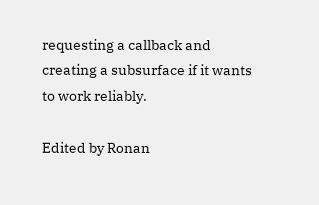requesting a callback and creating a subsurface if it wants to work reliably.

Edited by Ronan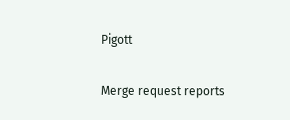Pigott

Merge request reports